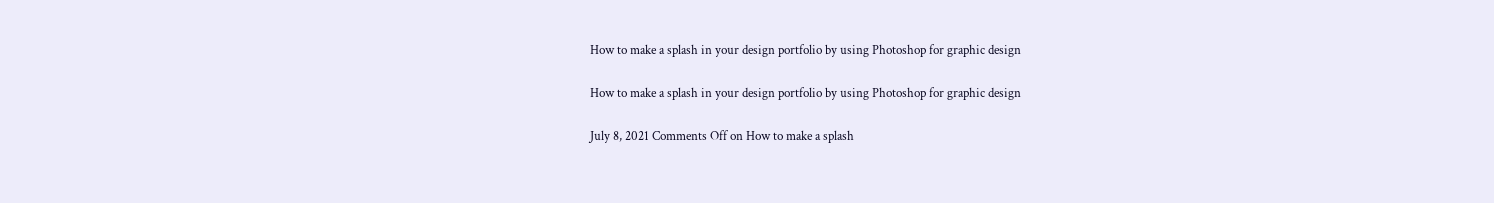How to make a splash in your design portfolio by using Photoshop for graphic design

How to make a splash in your design portfolio by using Photoshop for graphic design

July 8, 2021 Comments Off on How to make a splash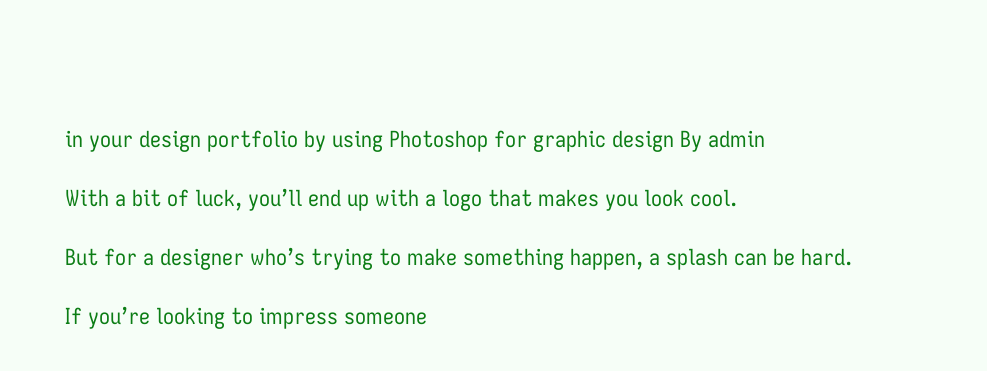in your design portfolio by using Photoshop for graphic design By admin

With a bit of luck, you’ll end up with a logo that makes you look cool.

But for a designer who’s trying to make something happen, a splash can be hard.

If you’re looking to impress someone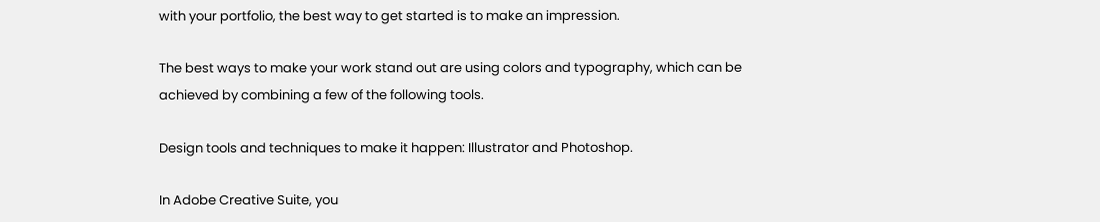with your portfolio, the best way to get started is to make an impression.

The best ways to make your work stand out are using colors and typography, which can be achieved by combining a few of the following tools.

Design tools and techniques to make it happen: Illustrator and Photoshop.

In Adobe Creative Suite, you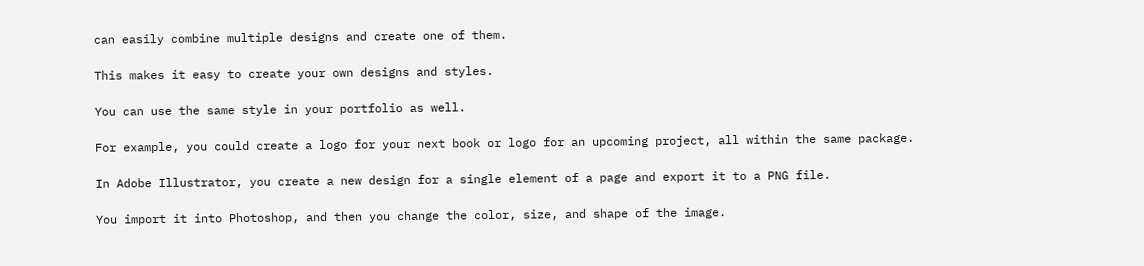can easily combine multiple designs and create one of them.

This makes it easy to create your own designs and styles.

You can use the same style in your portfolio as well.

For example, you could create a logo for your next book or logo for an upcoming project, all within the same package.

In Adobe Illustrator, you create a new design for a single element of a page and export it to a PNG file.

You import it into Photoshop, and then you change the color, size, and shape of the image.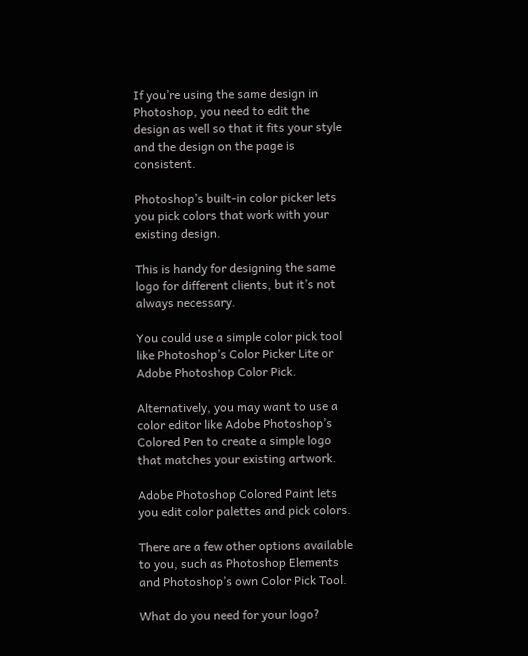If you’re using the same design in Photoshop, you need to edit the design as well so that it fits your style and the design on the page is consistent.

Photoshop’s built-in color picker lets you pick colors that work with your existing design.

This is handy for designing the same logo for different clients, but it’s not always necessary.

You could use a simple color pick tool like Photoshop’s Color Picker Lite or Adobe Photoshop Color Pick.

Alternatively, you may want to use a color editor like Adobe Photoshop’s Colored Pen to create a simple logo that matches your existing artwork.

Adobe Photoshop Colored Paint lets you edit color palettes and pick colors.

There are a few other options available to you, such as Photoshop Elements and Photoshop’s own Color Pick Tool.

What do you need for your logo?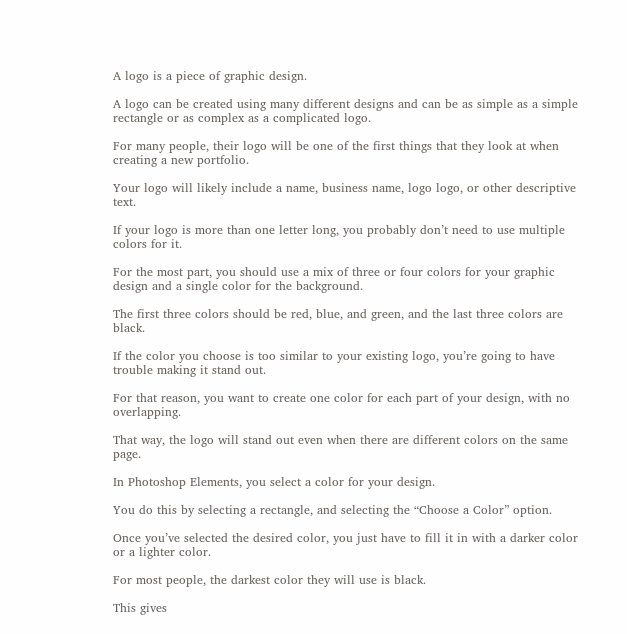A logo is a piece of graphic design.

A logo can be created using many different designs and can be as simple as a simple rectangle or as complex as a complicated logo.

For many people, their logo will be one of the first things that they look at when creating a new portfolio.

Your logo will likely include a name, business name, logo logo, or other descriptive text.

If your logo is more than one letter long, you probably don’t need to use multiple colors for it.

For the most part, you should use a mix of three or four colors for your graphic design and a single color for the background.

The first three colors should be red, blue, and green, and the last three colors are black.

If the color you choose is too similar to your existing logo, you’re going to have trouble making it stand out.

For that reason, you want to create one color for each part of your design, with no overlapping.

That way, the logo will stand out even when there are different colors on the same page.

In Photoshop Elements, you select a color for your design.

You do this by selecting a rectangle, and selecting the “Choose a Color” option.

Once you’ve selected the desired color, you just have to fill it in with a darker color or a lighter color.

For most people, the darkest color they will use is black.

This gives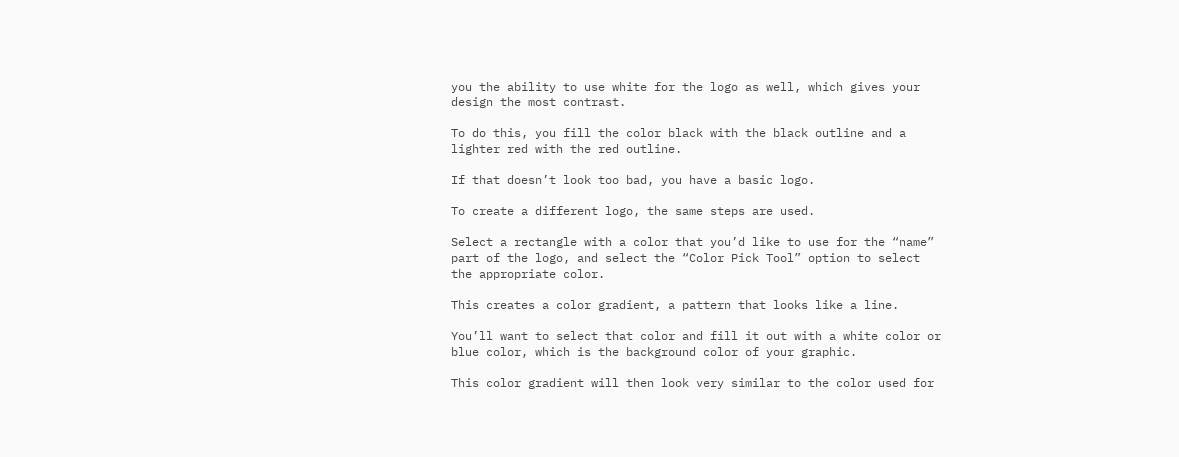you the ability to use white for the logo as well, which gives your design the most contrast.

To do this, you fill the color black with the black outline and a lighter red with the red outline.

If that doesn’t look too bad, you have a basic logo.

To create a different logo, the same steps are used.

Select a rectangle with a color that you’d like to use for the “name” part of the logo, and select the “Color Pick Tool” option to select the appropriate color.

This creates a color gradient, a pattern that looks like a line.

You’ll want to select that color and fill it out with a white color or blue color, which is the background color of your graphic.

This color gradient will then look very similar to the color used for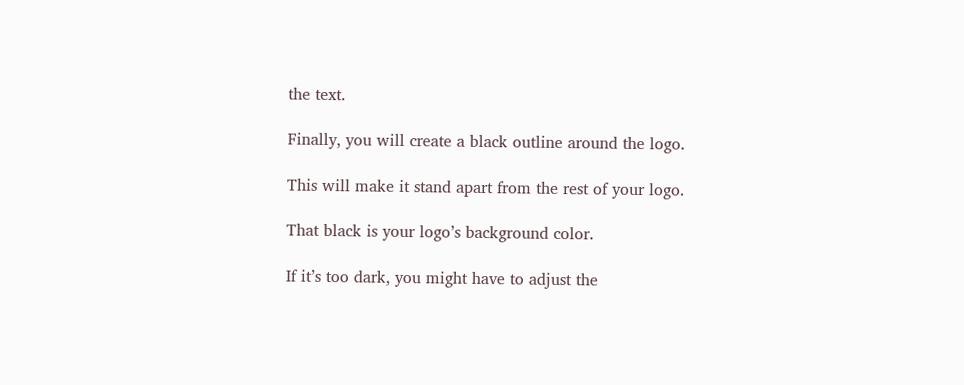the text.

Finally, you will create a black outline around the logo.

This will make it stand apart from the rest of your logo.

That black is your logo’s background color.

If it’s too dark, you might have to adjust the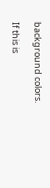background colors.

If this is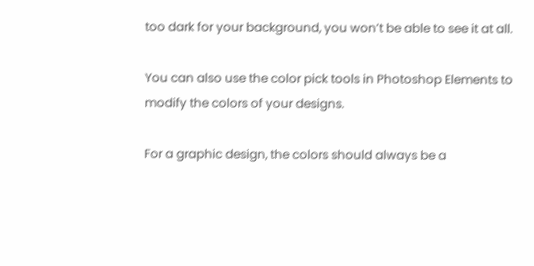too dark for your background, you won’t be able to see it at all.

You can also use the color pick tools in Photoshop Elements to modify the colors of your designs.

For a graphic design, the colors should always be a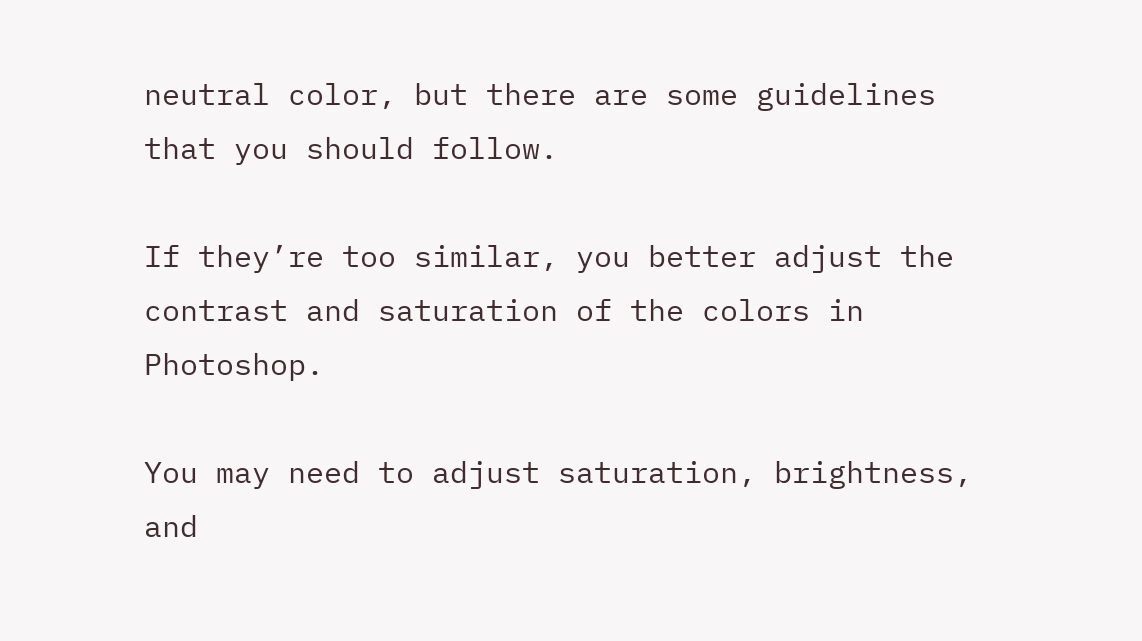neutral color, but there are some guidelines that you should follow.

If they’re too similar, you better adjust the contrast and saturation of the colors in Photoshop.

You may need to adjust saturation, brightness, and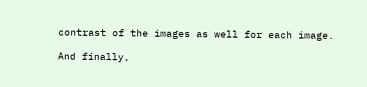contrast of the images as well for each image.

And finally,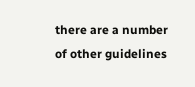there are a number of other guidelines